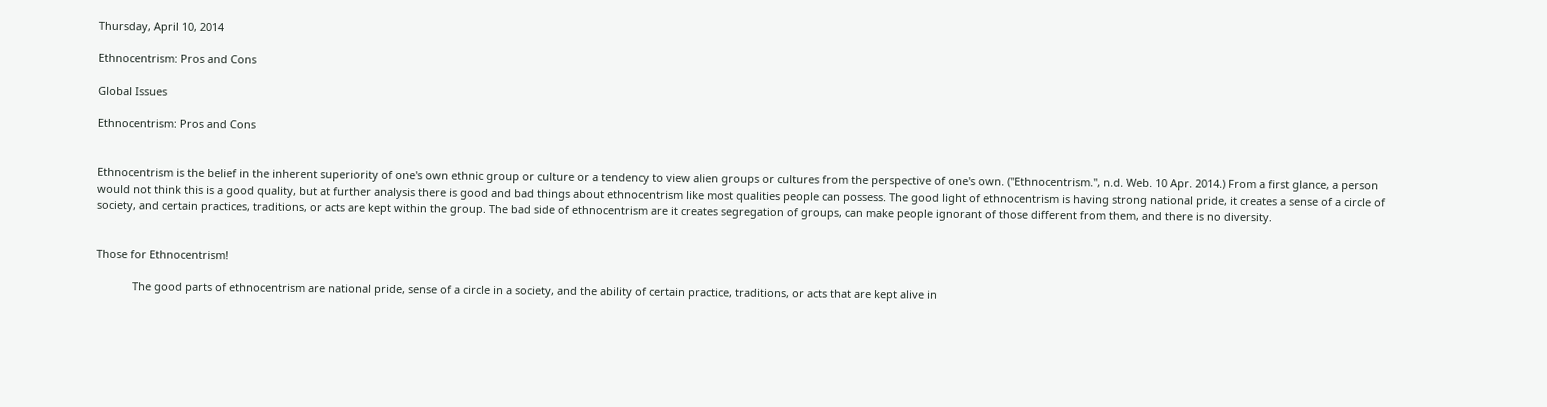Thursday, April 10, 2014

Ethnocentrism: Pros and Cons

Global Issues

Ethnocentrism: Pros and Cons


Ethnocentrism is the belief in the inherent superiority of one's own ethnic group or culture or a tendency to view alien groups or cultures from the perspective of one's own. ("Ethnocentrism.", n.d. Web. 10 Apr. 2014.) From a first glance, a person would not think this is a good quality, but at further analysis there is good and bad things about ethnocentrism like most qualities people can possess. The good light of ethnocentrism is having strong national pride, it creates a sense of a circle of society, and certain practices, traditions, or acts are kept within the group. The bad side of ethnocentrism are it creates segregation of groups, can make people ignorant of those different from them, and there is no diversity.


Those for Ethnocentrism!

            The good parts of ethnocentrism are national pride, sense of a circle in a society, and the ability of certain practice, traditions, or acts that are kept alive in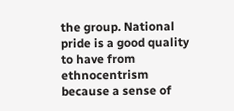the group. National pride is a good quality to have from ethnocentrism because a sense of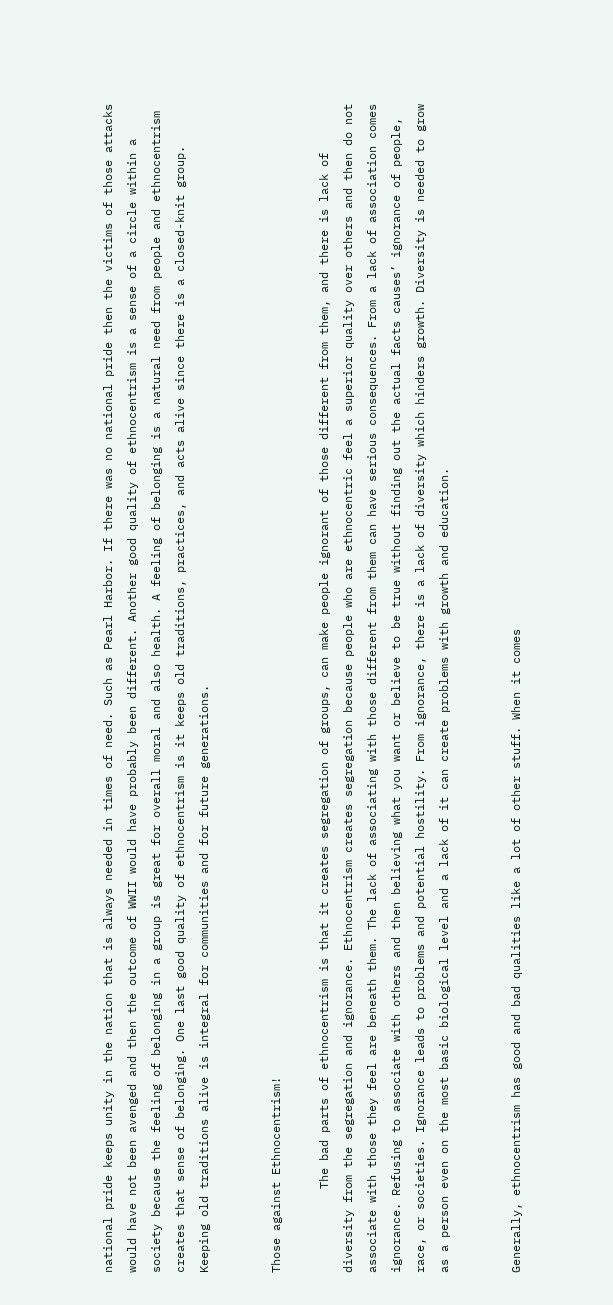national pride keeps unity in the nation that is always needed in times of need. Such as Pearl Harbor. If there was no national pride then the victims of those attacks would have not been avenged and then the outcome of WWII would have probably been different. Another good quality of ethnocentrism is a sense of a circle within a society because the feeling of belonging in a group is great for overall moral and also health. A feeling of belonging is a natural need from people and ethnocentrism creates that sense of belonging. One last good quality of ethnocentrism is it keeps old traditions, practices, and acts alive since there is a closed-knit group. Keeping old traditions alive is integral for communities and for future generations.


Those against Ethnocentrism!

            The bad parts of ethnocentrism is that it creates segregation of groups, can make people ignorant of those different from them, and there is lack of diversity from the segregation and ignorance. Ethnocentrism creates segregation because people who are ethnocentric feel a superior quality over others and then do not associate with those they feel are beneath them. The lack of associating with those different from them can have serious consequences. From a lack of association comes ignorance. Refusing to associate with others and then believing what you want or believe to be true without finding out the actual facts causes’ ignorance of people, race, or societies. Ignorance leads to problems and potential hostility. From ignorance, there is a lack of diversity which hinders growth. Diversity is needed to grow as a person even on the most basic biological level and a lack of it can create problems with growth and education.


Generally, ethnocentrism has good and bad qualities like a lot of other stuff. When it comes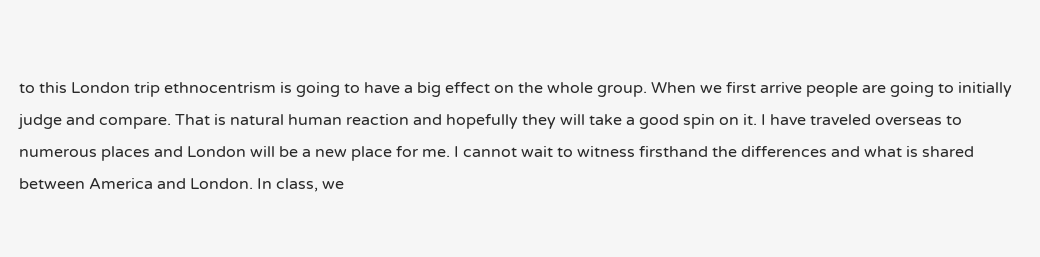to this London trip ethnocentrism is going to have a big effect on the whole group. When we first arrive people are going to initially judge and compare. That is natural human reaction and hopefully they will take a good spin on it. I have traveled overseas to numerous places and London will be a new place for me. I cannot wait to witness firsthand the differences and what is shared between America and London. In class, we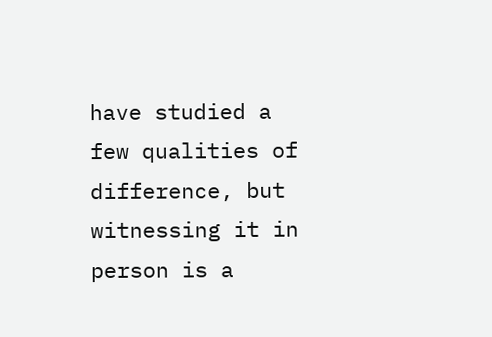have studied a few qualities of difference, but witnessing it in person is a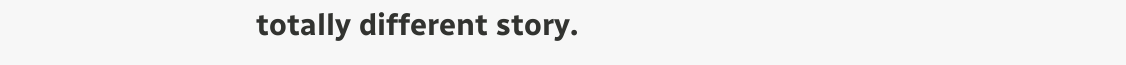totally different story.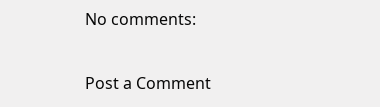No comments:

Post a Comment